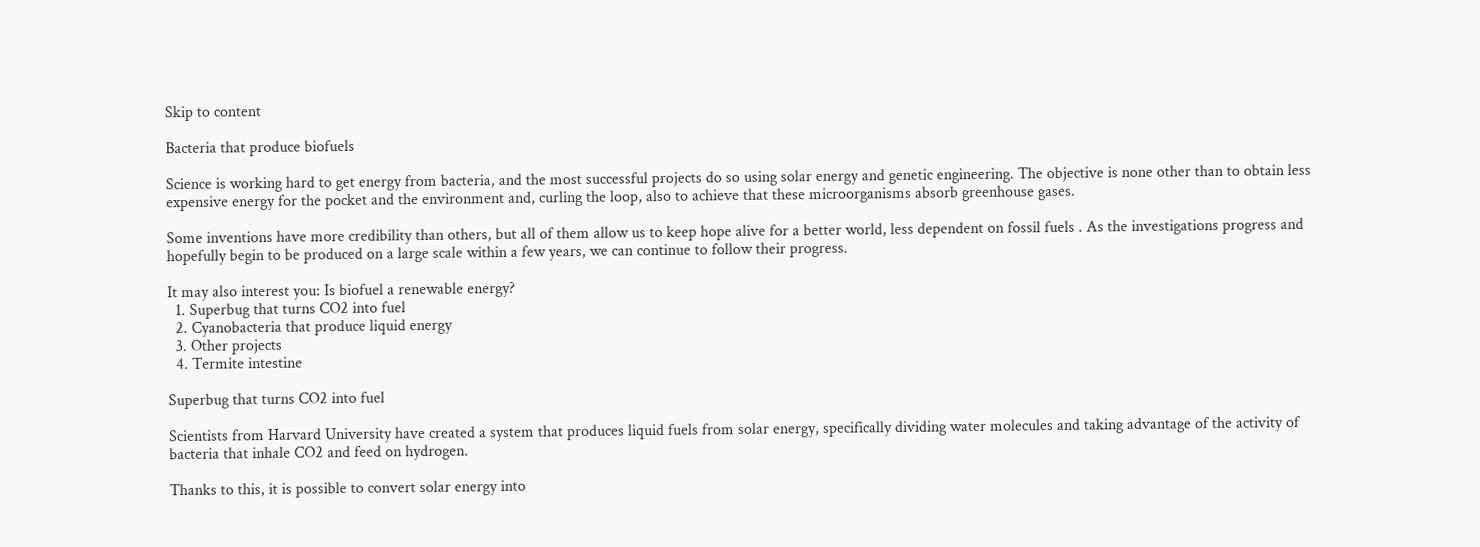Skip to content

Bacteria that produce biofuels

Science is working hard to get energy from bacteria, and the most successful projects do so using solar energy and genetic engineering. The objective is none other than to obtain less expensive energy for the pocket and the environment and, curling the loop, also to achieve that these microorganisms absorb greenhouse gases.

Some inventions have more credibility than others, but all of them allow us to keep hope alive for a better world, less dependent on fossil fuels . As the investigations progress and hopefully begin to be produced on a large scale within a few years, we can continue to follow their progress.

It may also interest you: Is biofuel a renewable energy?
  1. Superbug that turns CO2 into fuel
  2. Cyanobacteria that produce liquid energy
  3. Other projects
  4. Termite intestine

Superbug that turns CO2 into fuel

Scientists from Harvard University have created a system that produces liquid fuels from solar energy, specifically dividing water molecules and taking advantage of the activity of bacteria that inhale CO2 and feed on hydrogen.

Thanks to this, it is possible to convert solar energy into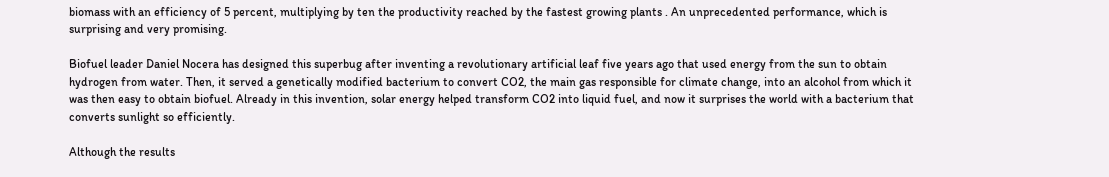biomass with an efficiency of 5 percent, multiplying by ten the productivity reached by the fastest growing plants . An unprecedented performance, which is surprising and very promising.

Biofuel leader Daniel Nocera has designed this superbug after inventing a revolutionary artificial leaf five years ago that used energy from the sun to obtain hydrogen from water. Then, it served a genetically modified bacterium to convert CO2, the main gas responsible for climate change, into an alcohol from which it was then easy to obtain biofuel. Already in this invention, solar energy helped transform CO2 into liquid fuel, and now it surprises the world with a bacterium that converts sunlight so efficiently.

Although the results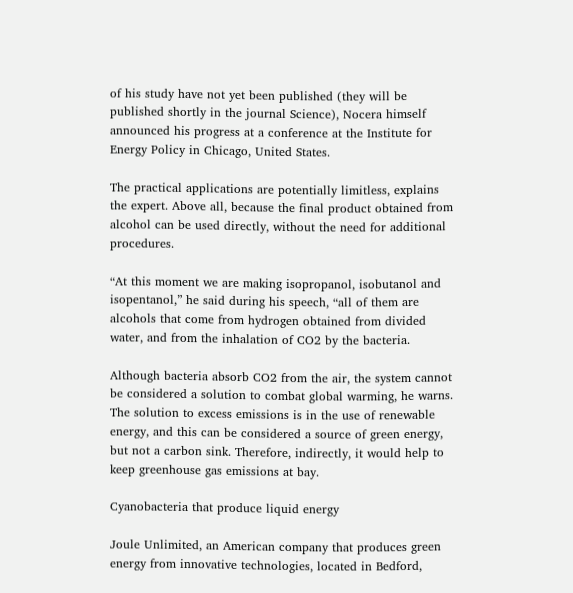of his study have not yet been published (they will be published shortly in the journal Science), Nocera himself announced his progress at a conference at the Institute for Energy Policy in Chicago, United States.

The practical applications are potentially limitless, explains the expert. Above all, because the final product obtained from alcohol can be used directly, without the need for additional procedures.

“At this moment we are making isopropanol, isobutanol and isopentanol,” he said during his speech, “all of them are alcohols that come from hydrogen obtained from divided water, and from the inhalation of CO2 by the bacteria.

Although bacteria absorb CO2 from the air, the system cannot be considered a solution to combat global warming, he warns. The solution to excess emissions is in the use of renewable energy, and this can be considered a source of green energy, but not a carbon sink. Therefore, indirectly, it would help to keep greenhouse gas emissions at bay.

Cyanobacteria that produce liquid energy

Joule Unlimited, an American company that produces green energy from innovative technologies, located in Bedford,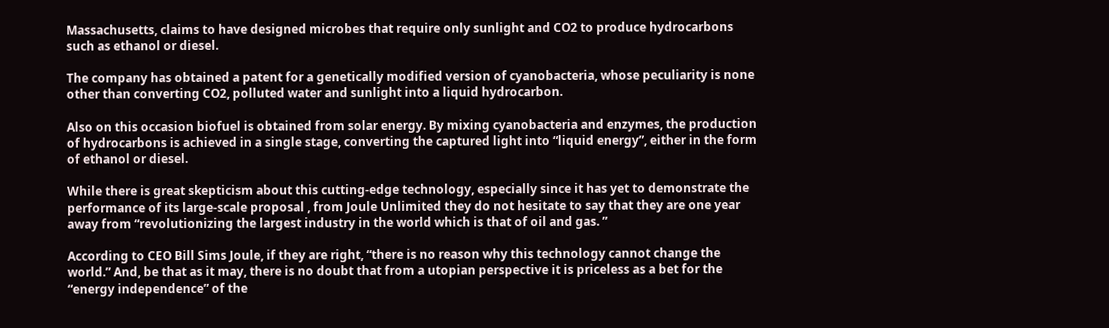Massachusetts, claims to have designed microbes that require only sunlight and CO2 to produce hydrocarbons such as ethanol or diesel.

The company has obtained a patent for a genetically modified version of cyanobacteria, whose peculiarity is none other than converting CO2, polluted water and sunlight into a liquid hydrocarbon.

Also on this occasion biofuel is obtained from solar energy. By mixing cyanobacteria and enzymes, the production of hydrocarbons is achieved in a single stage, converting the captured light into “liquid energy”, either in the form of ethanol or diesel.

While there is great skepticism about this cutting-edge technology, especially since it has yet to demonstrate the performance of its large-scale proposal , from Joule Unlimited they do not hesitate to say that they are one year away from “revolutionizing the largest industry in the world which is that of oil and gas. ”

According to CEO Bill Sims Joule, if they are right, “there is no reason why this technology cannot change the world.” And, be that as it may, there is no doubt that from a utopian perspective it is priceless as a bet for the “energy independence” of the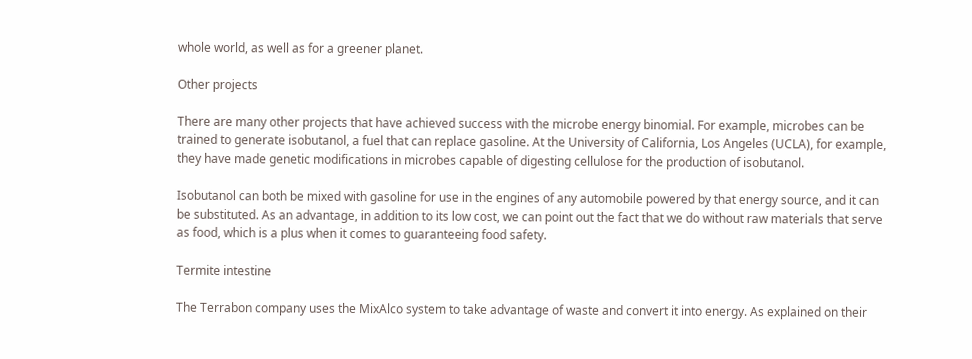whole world, as well as for a greener planet.

Other projects

There are many other projects that have achieved success with the microbe energy binomial. For example, microbes can be trained to generate isobutanol, a fuel that can replace gasoline. At the University of California, Los Angeles (UCLA), for example, they have made genetic modifications in microbes capable of digesting cellulose for the production of isobutanol.

Isobutanol can both be mixed with gasoline for use in the engines of any automobile powered by that energy source, and it can be substituted. As an advantage, in addition to its low cost, we can point out the fact that we do without raw materials that serve as food, which is a plus when it comes to guaranteeing food safety.

Termite intestine

The Terrabon company uses the MixAlco system to take advantage of waste and convert it into energy. As explained on their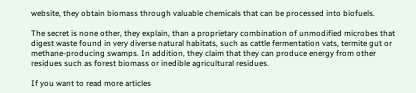website, they obtain biomass through valuable chemicals that can be processed into biofuels.

The secret is none other, they explain, than a proprietary combination of unmodified microbes that digest waste found in very diverse natural habitats, such as cattle fermentation vats, termite gut or methane-producing swamps. In addition, they claim that they can produce energy from other residues such as forest biomass or inedible agricultural residues.

If you want to read more articles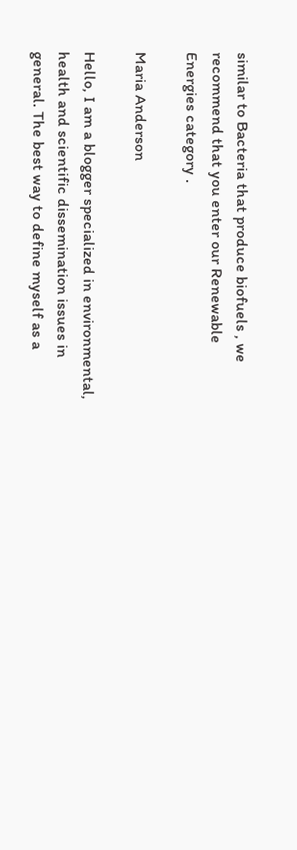similar to Bacteria that produce biofuels , we recommend that you enter our Renewable Energies category .

Maria Anderson

Hello, I am a blogger specialized in environmental, health and scientific dissemination issues in general. The best way to define myself as a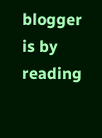blogger is by reading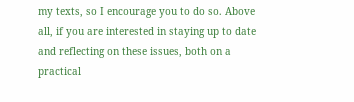my texts, so I encourage you to do so. Above all, if you are interested in staying up to date and reflecting on these issues, both on a practical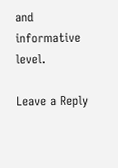and informative level.

Leave a Reply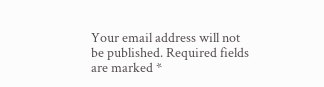Your email address will not be published. Required fields are marked *